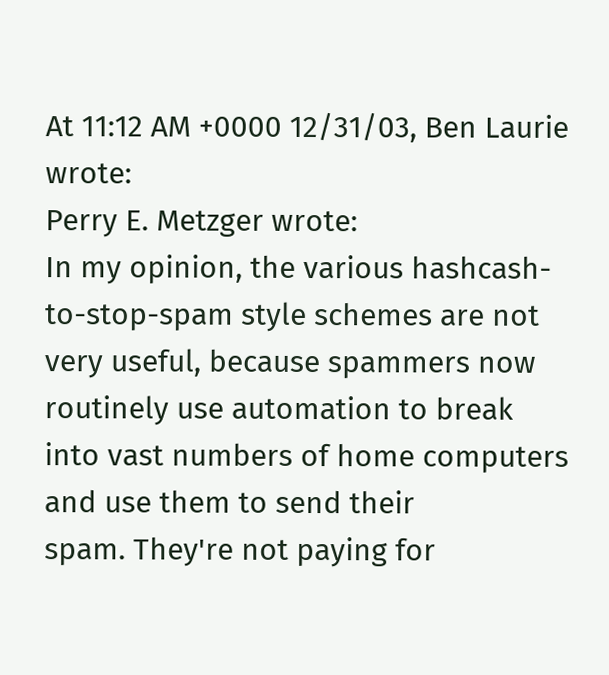At 11:12 AM +0000 12/31/03, Ben Laurie wrote:
Perry E. Metzger wrote:
In my opinion, the various hashcash-to-stop-spam style schemes are not
very useful, because spammers now routinely use automation to break
into vast numbers of home computers and use them to send their
spam. They're not paying for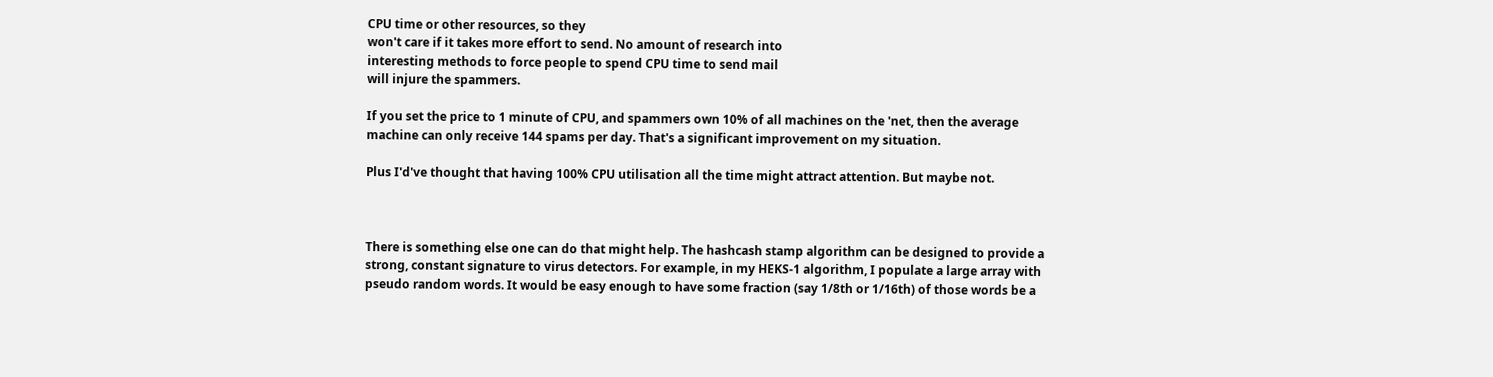CPU time or other resources, so they
won't care if it takes more effort to send. No amount of research into
interesting methods to force people to spend CPU time to send mail
will injure the spammers.

If you set the price to 1 minute of CPU, and spammers own 10% of all machines on the 'net, then the average machine can only receive 144 spams per day. That's a significant improvement on my situation.

Plus I'd've thought that having 100% CPU utilisation all the time might attract attention. But maybe not.



There is something else one can do that might help. The hashcash stamp algorithm can be designed to provide a strong, constant signature to virus detectors. For example, in my HEKS-1 algorithm, I populate a large array with pseudo random words. It would be easy enough to have some fraction (say 1/8th or 1/16th) of those words be a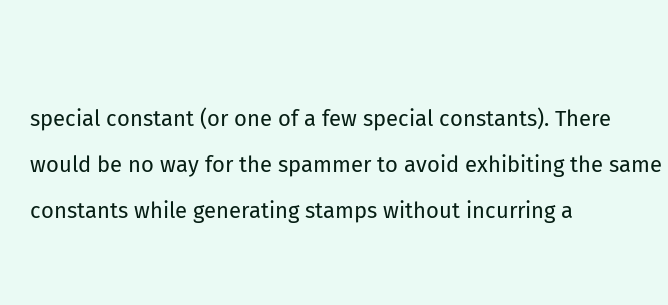special constant (or one of a few special constants). There would be no way for the spammer to avoid exhibiting the same constants while generating stamps without incurring a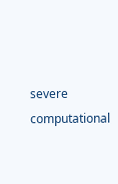severe computational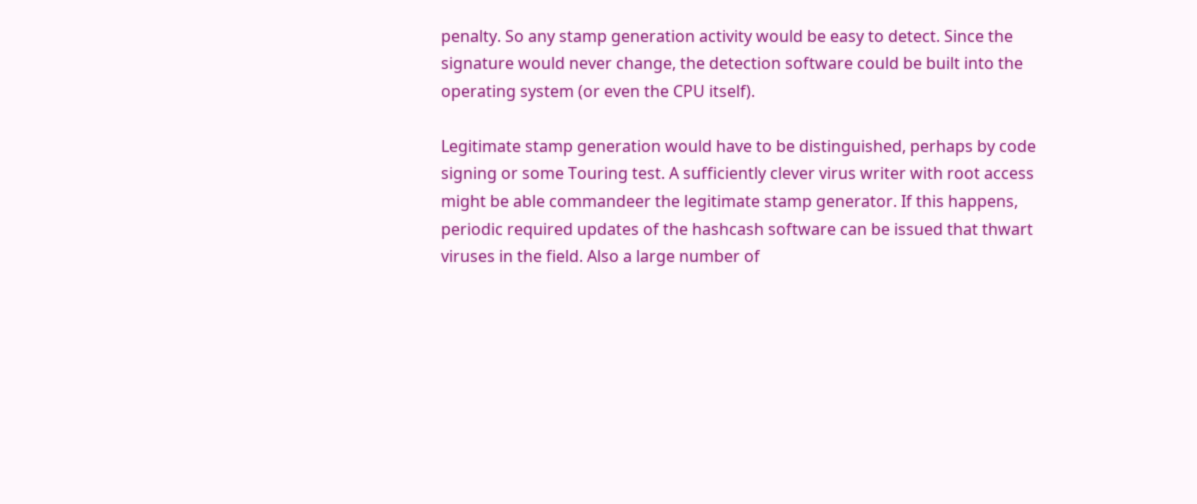penalty. So any stamp generation activity would be easy to detect. Since the signature would never change, the detection software could be built into the operating system (or even the CPU itself).

Legitimate stamp generation would have to be distinguished, perhaps by code signing or some Touring test. A sufficiently clever virus writer with root access might be able commandeer the legitimate stamp generator. If this happens, periodic required updates of the hashcash software can be issued that thwart viruses in the field. Also a large number of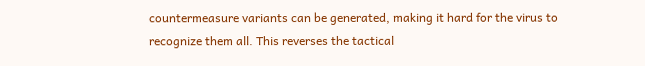countermeasure variants can be generated, making it hard for the virus to recognize them all. This reverses the tactical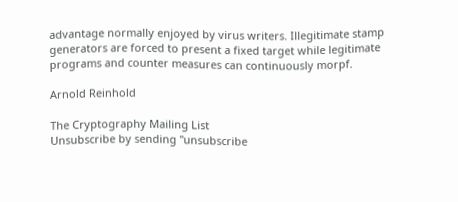advantage normally enjoyed by virus writers. Illegitimate stamp generators are forced to present a fixed target while legitimate programs and counter measures can continuously morpf.

Arnold Reinhold

The Cryptography Mailing List
Unsubscribe by sending "unsubscribe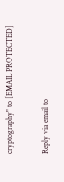cryptography" to [EMAIL PROTECTED]

Reply via email to